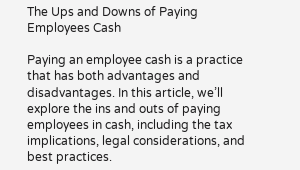The Ups and Downs of Paying Employees Cash

Paying an employee cash is a practice that has both advantages and disadvantages. In this article, we’ll explore the ins and outs of paying employees in cash, including the tax implications, legal considerations, and best practices.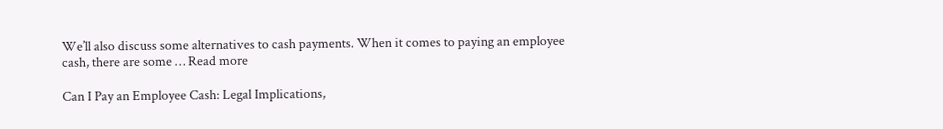We’ll also discuss some alternatives to cash payments. When it comes to paying an employee cash, there are some … Read more

Can I Pay an Employee Cash: Legal Implications,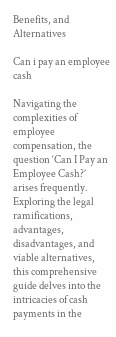Benefits, and Alternatives

Can i pay an employee cash

Navigating the complexities of employee compensation, the question ‘Can I Pay an Employee Cash?’ arises frequently. Exploring the legal ramifications, advantages, disadvantages, and viable alternatives, this comprehensive guide delves into the intricacies of cash payments in the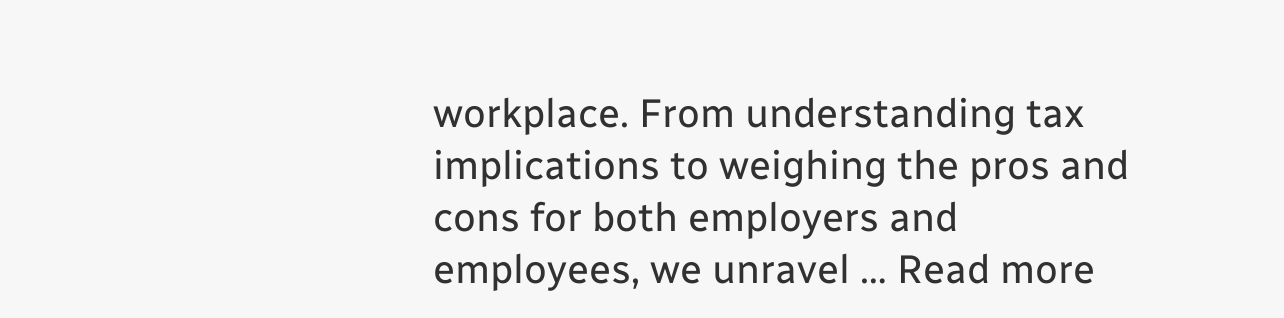workplace. From understanding tax implications to weighing the pros and cons for both employers and employees, we unravel … Read more